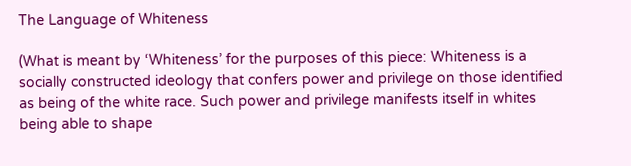The Language of Whiteness

(What is meant by ‘Whiteness’ for the purposes of this piece: Whiteness is a socially constructed ideology that confers power and privilege on those identified as being of the white race. Such power and privilege manifests itself in whites being able to shape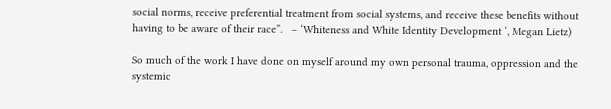social norms, receive preferential treatment from social systems, and receive these benefits without having to be aware of their race”.   – ‘Whiteness and White Identity Development ‘, Megan Lietz)

So much of the work I have done on myself around my own personal trauma, oppression and the systemic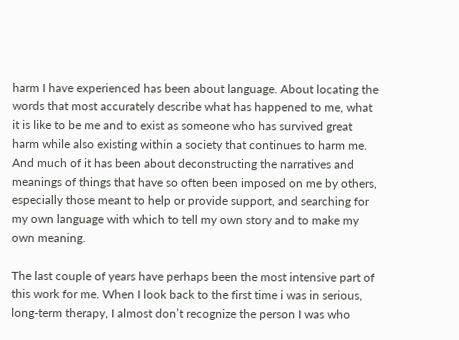harm I have experienced has been about language. About locating the words that most accurately describe what has happened to me, what it is like to be me and to exist as someone who has survived great harm while also existing within a society that continues to harm me. And much of it has been about deconstructing the narratives and meanings of things that have so often been imposed on me by others, especially those meant to help or provide support, and searching for my own language with which to tell my own story and to make my own meaning.

The last couple of years have perhaps been the most intensive part of this work for me. When I look back to the first time i was in serious, long-term therapy, I almost don’t recognize the person I was who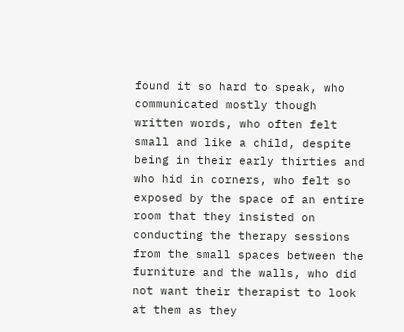found it so hard to speak, who communicated mostly though written words, who often felt small and like a child, despite being in their early thirties and who hid in corners, who felt so exposed by the space of an entire room that they insisted on conducting the therapy sessions from the small spaces between the furniture and the walls, who did not want their therapist to look at them as they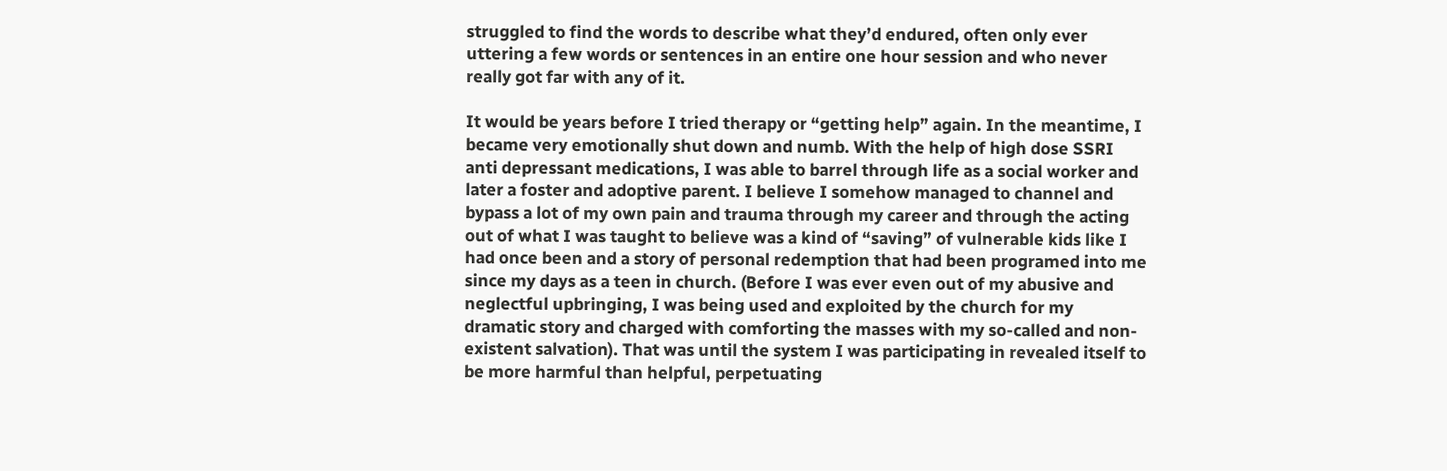struggled to find the words to describe what they’d endured, often only ever uttering a few words or sentences in an entire one hour session and who never really got far with any of it.

It would be years before I tried therapy or “getting help” again. In the meantime, I became very emotionally shut down and numb. With the help of high dose SSRI anti depressant medications, I was able to barrel through life as a social worker and later a foster and adoptive parent. I believe I somehow managed to channel and bypass a lot of my own pain and trauma through my career and through the acting out of what I was taught to believe was a kind of “saving” of vulnerable kids like I had once been and a story of personal redemption that had been programed into me since my days as a teen in church. (Before I was ever even out of my abusive and neglectful upbringing, I was being used and exploited by the church for my dramatic story and charged with comforting the masses with my so-called and non-existent salvation). That was until the system I was participating in revealed itself to be more harmful than helpful, perpetuating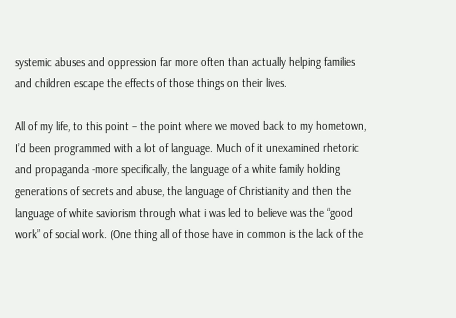systemic abuses and oppression far more often than actually helping families and children escape the effects of those things on their lives.

All of my life, to this point – the point where we moved back to my hometown, I’d been programmed with a lot of language. Much of it unexamined rhetoric and propaganda -more specifically, the language of a white family holding generations of secrets and abuse, the language of Christianity and then the language of white saviorism through what i was led to believe was the “good work” of social work. (One thing all of those have in common is the lack of the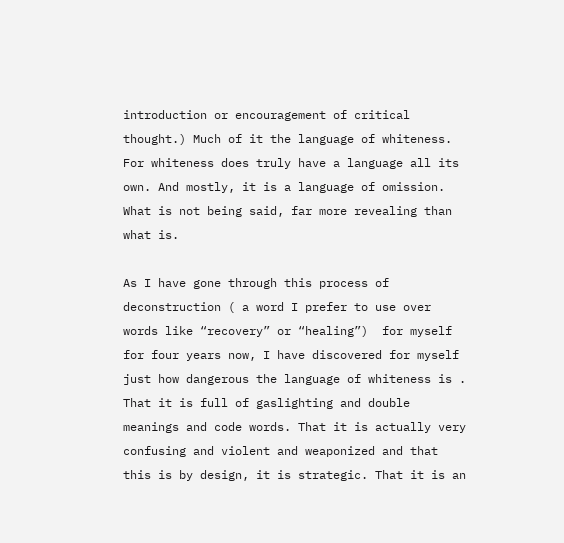introduction or encouragement of critical thought.) Much of it the language of whiteness. For whiteness does truly have a language all its own. And mostly, it is a language of omission. What is not being said, far more revealing than what is.

As I have gone through this process of deconstruction ( a word I prefer to use over words like “recovery” or “healing”)  for myself for four years now, I have discovered for myself just how dangerous the language of whiteness is . That it is full of gaslighting and double meanings and code words. That it is actually very confusing and violent and weaponized and that this is by design, it is strategic. That it is an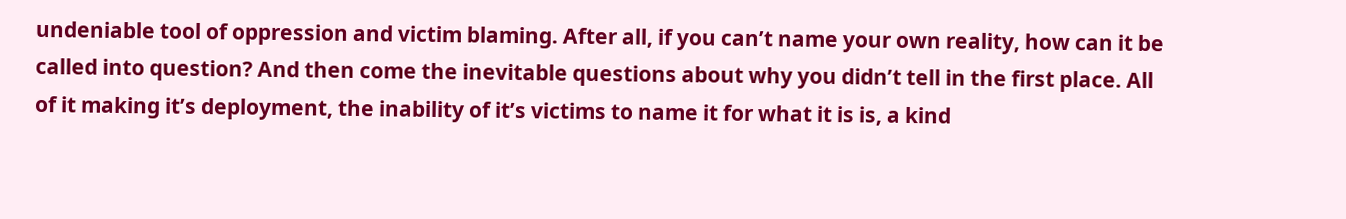undeniable tool of oppression and victim blaming. After all, if you can’t name your own reality, how can it be called into question? And then come the inevitable questions about why you didn’t tell in the first place. All of it making it’s deployment, the inability of it’s victims to name it for what it is is, a kind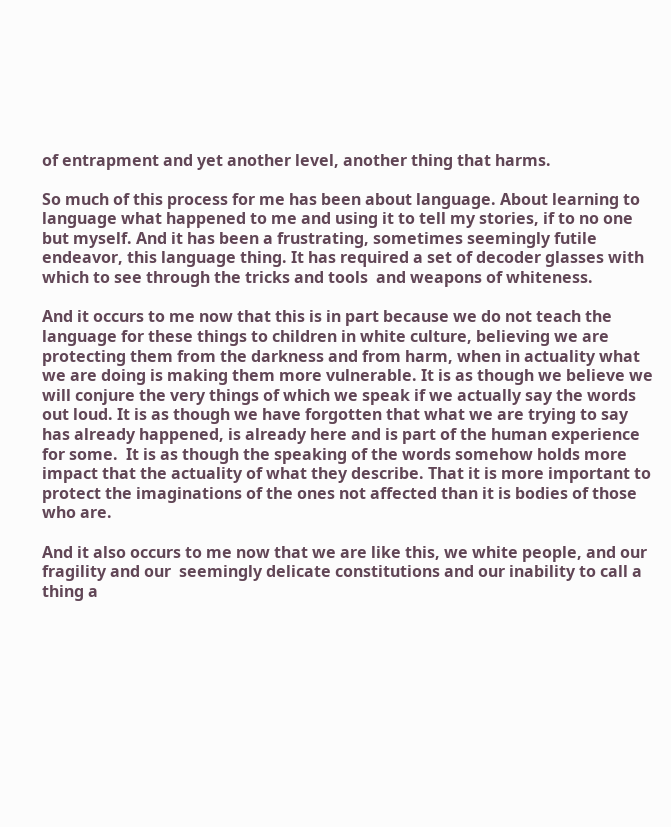of entrapment and yet another level, another thing that harms.

So much of this process for me has been about language. About learning to language what happened to me and using it to tell my stories, if to no one but myself. And it has been a frustrating, sometimes seemingly futile endeavor, this language thing. It has required a set of decoder glasses with which to see through the tricks and tools  and weapons of whiteness.

And it occurs to me now that this is in part because we do not teach the language for these things to children in white culture, believing we are protecting them from the darkness and from harm, when in actuality what we are doing is making them more vulnerable. It is as though we believe we will conjure the very things of which we speak if we actually say the words out loud. It is as though we have forgotten that what we are trying to say has already happened, is already here and is part of the human experience for some.  It is as though the speaking of the words somehow holds more impact that the actuality of what they describe. That it is more important to protect the imaginations of the ones not affected than it is bodies of those who are.

And it also occurs to me now that we are like this, we white people, and our fragility and our  seemingly delicate constitutions and our inability to call a thing a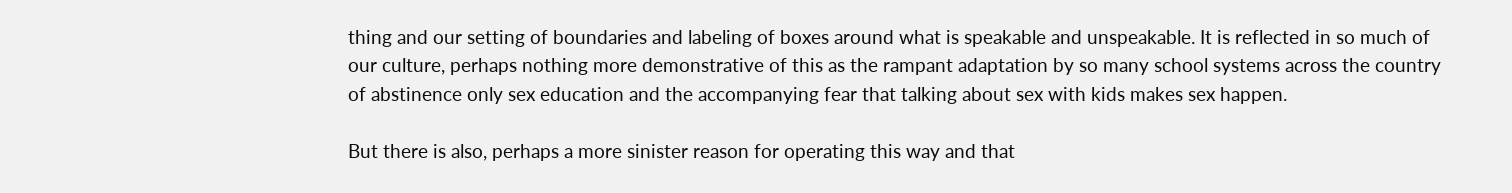thing and our setting of boundaries and labeling of boxes around what is speakable and unspeakable. It is reflected in so much of our culture, perhaps nothing more demonstrative of this as the rampant adaptation by so many school systems across the country of abstinence only sex education and the accompanying fear that talking about sex with kids makes sex happen.

But there is also, perhaps a more sinister reason for operating this way and that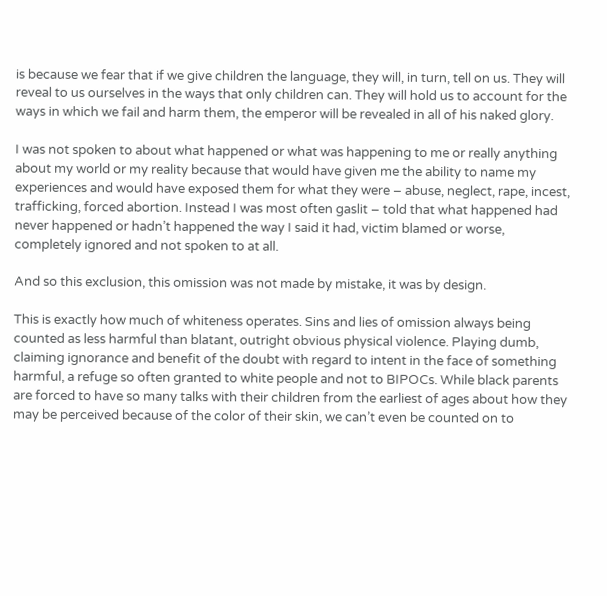is because we fear that if we give children the language, they will, in turn, tell on us. They will reveal to us ourselves in the ways that only children can. They will hold us to account for the ways in which we fail and harm them, the emperor will be revealed in all of his naked glory.

I was not spoken to about what happened or what was happening to me or really anything about my world or my reality because that would have given me the ability to name my experiences and would have exposed them for what they were – abuse, neglect, rape, incest, trafficking, forced abortion. Instead I was most often gaslit – told that what happened had never happened or hadn’t happened the way I said it had, victim blamed or worse, completely ignored and not spoken to at all.

And so this exclusion, this omission was not made by mistake, it was by design.

This is exactly how much of whiteness operates. Sins and lies of omission always being counted as less harmful than blatant, outright obvious physical violence. Playing dumb, claiming ignorance and benefit of the doubt with regard to intent in the face of something harmful, a refuge so often granted to white people and not to BIPOCs. While black parents are forced to have so many talks with their children from the earliest of ages about how they may be perceived because of the color of their skin, we can’t even be counted on to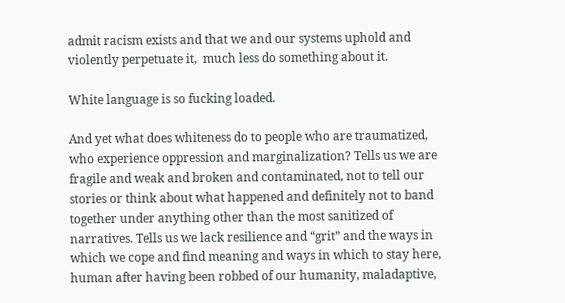admit racism exists and that we and our systems uphold and violently perpetuate it,  much less do something about it.

White language is so fucking loaded.

And yet what does whiteness do to people who are traumatized, who experience oppression and marginalization? Tells us we are fragile and weak and broken and contaminated, not to tell our stories or think about what happened and definitely not to band together under anything other than the most sanitized of narratives. Tells us we lack resilience and “grit” and the ways in which we cope and find meaning and ways in which to stay here, human after having been robbed of our humanity, maladaptive,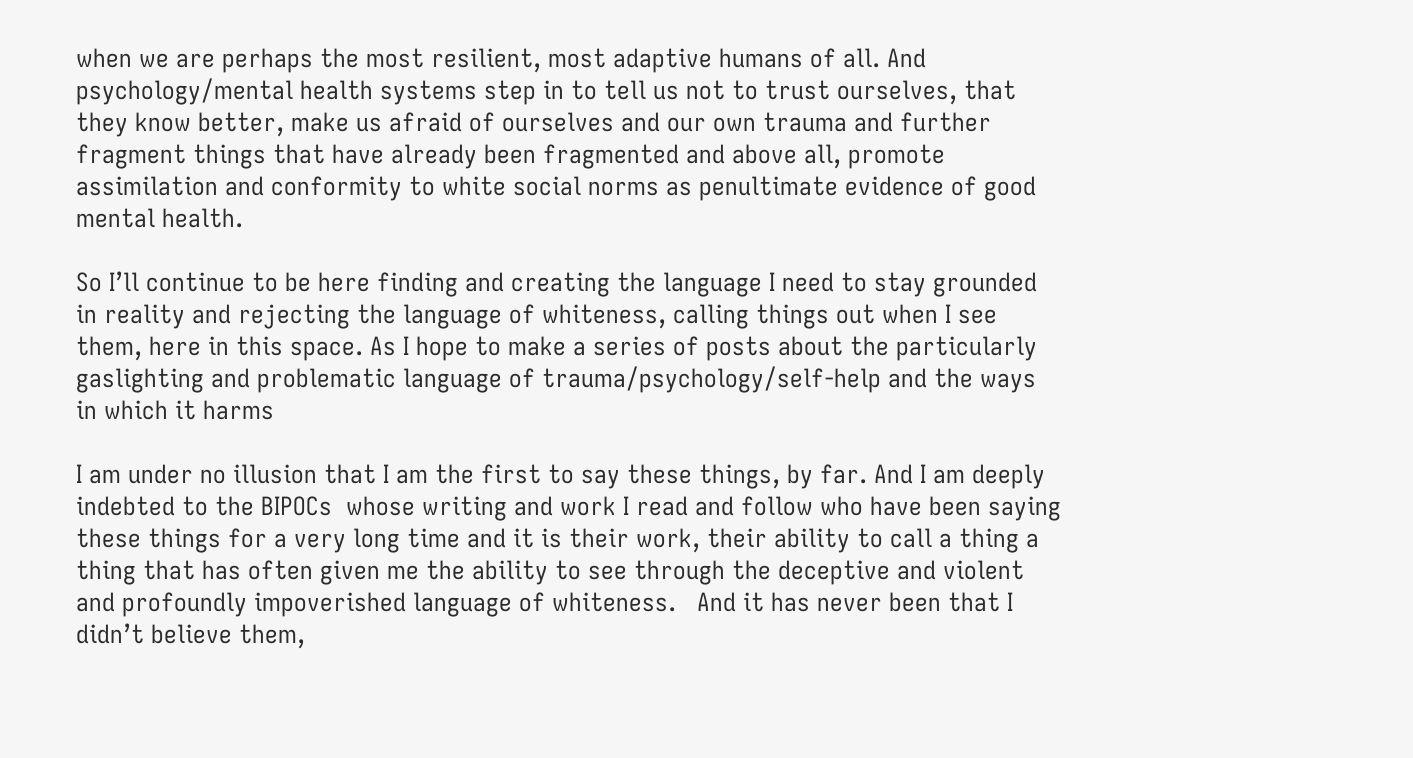when we are perhaps the most resilient, most adaptive humans of all. And psychology/mental health systems step in to tell us not to trust ourselves, that they know better, make us afraid of ourselves and our own trauma and further fragment things that have already been fragmented and above all, promote assimilation and conformity to white social norms as penultimate evidence of good mental health.

So I’ll continue to be here finding and creating the language I need to stay grounded in reality and rejecting the language of whiteness, calling things out when I see them, here in this space. As I hope to make a series of posts about the particularly gaslighting and problematic language of trauma/psychology/self-help and the ways in which it harms

I am under no illusion that I am the first to say these things, by far. And I am deeply indebted to the BIPOCs  whose writing and work I read and follow who have been saying these things for a very long time and it is their work, their ability to call a thing a thing that has often given me the ability to see through the deceptive and violent and profoundly impoverished language of whiteness.   And it has never been that I didn’t believe them,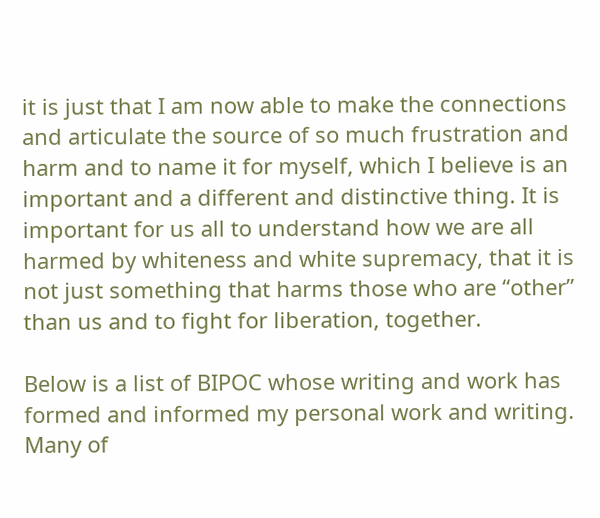it is just that I am now able to make the connections and articulate the source of so much frustration and harm and to name it for myself, which I believe is an important and a different and distinctive thing. It is important for us all to understand how we are all harmed by whiteness and white supremacy, that it is not just something that harms those who are “other”  than us and to fight for liberation, together.

Below is a list of BIPOC whose writing and work has formed and informed my personal work and writing. Many of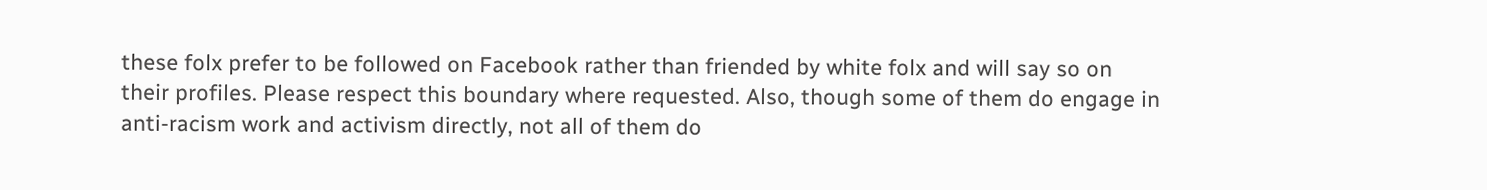these folx prefer to be followed on Facebook rather than friended by white folx and will say so on their profiles. Please respect this boundary where requested. Also, though some of them do engage in anti-racism work and activism directly, not all of them do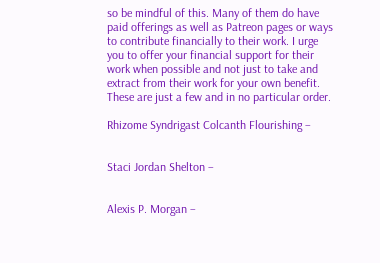so be mindful of this. Many of them do have paid offerings as well as Patreon pages or ways to contribute financially to their work. I urge you to offer your financial support for their work when possible and not just to take and extract from their work for your own benefit. These are just a few and in no particular order.

Rhizome Syndrigast Colcanth Flourishing –


Staci Jordan Shelton –


Alexis P. Morgan –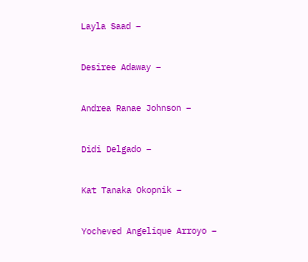Layla Saad –


Desiree Adaway –


Andrea Ranae Johnson –


Didi Delgado –


Kat Tanaka Okopnik –


Yocheved Angelique Arroyo –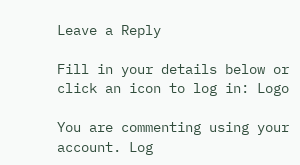Leave a Reply

Fill in your details below or click an icon to log in: Logo

You are commenting using your account. Log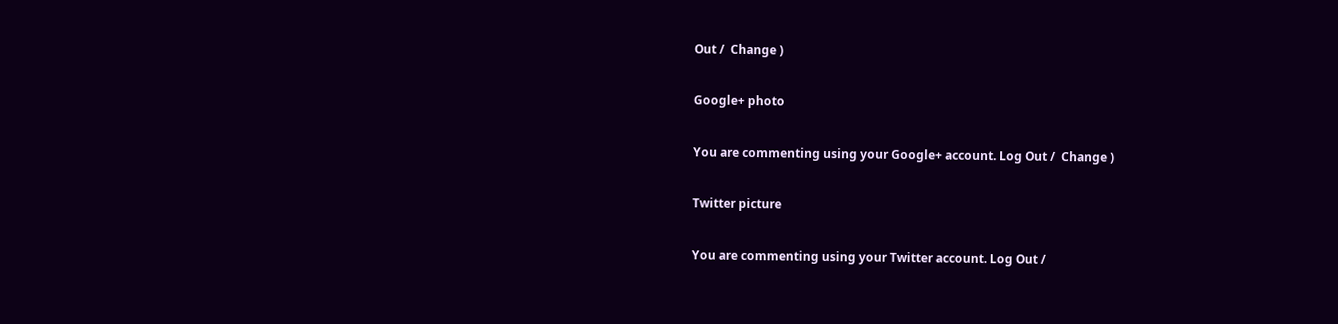Out /  Change )

Google+ photo

You are commenting using your Google+ account. Log Out /  Change )

Twitter picture

You are commenting using your Twitter account. Log Out /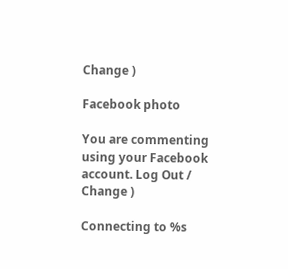Change )

Facebook photo

You are commenting using your Facebook account. Log Out /  Change )

Connecting to %s